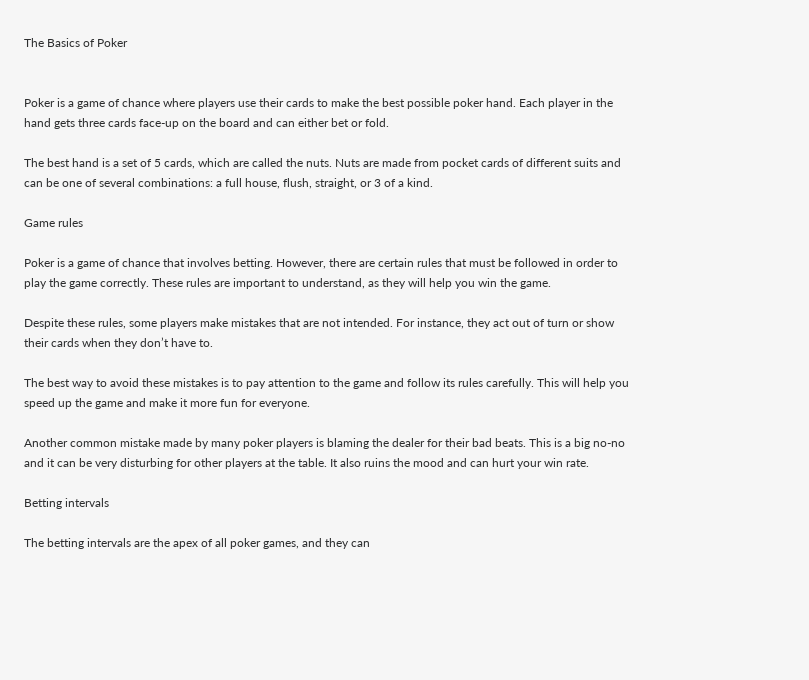The Basics of Poker


Poker is a game of chance where players use their cards to make the best possible poker hand. Each player in the hand gets three cards face-up on the board and can either bet or fold.

The best hand is a set of 5 cards, which are called the nuts. Nuts are made from pocket cards of different suits and can be one of several combinations: a full house, flush, straight, or 3 of a kind.

Game rules

Poker is a game of chance that involves betting. However, there are certain rules that must be followed in order to play the game correctly. These rules are important to understand, as they will help you win the game.

Despite these rules, some players make mistakes that are not intended. For instance, they act out of turn or show their cards when they don’t have to.

The best way to avoid these mistakes is to pay attention to the game and follow its rules carefully. This will help you speed up the game and make it more fun for everyone.

Another common mistake made by many poker players is blaming the dealer for their bad beats. This is a big no-no and it can be very disturbing for other players at the table. It also ruins the mood and can hurt your win rate.

Betting intervals

The betting intervals are the apex of all poker games, and they can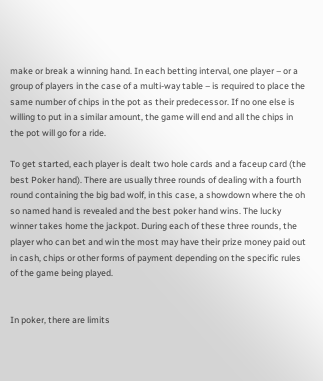make or break a winning hand. In each betting interval, one player – or a group of players in the case of a multi-way table – is required to place the same number of chips in the pot as their predecessor. If no one else is willing to put in a similar amount, the game will end and all the chips in the pot will go for a ride.

To get started, each player is dealt two hole cards and a faceup card (the best Poker hand). There are usually three rounds of dealing with a fourth round containing the big bad wolf, in this case, a showdown where the oh so named hand is revealed and the best poker hand wins. The lucky winner takes home the jackpot. During each of these three rounds, the player who can bet and win the most may have their prize money paid out in cash, chips or other forms of payment depending on the specific rules of the game being played.


In poker, there are limits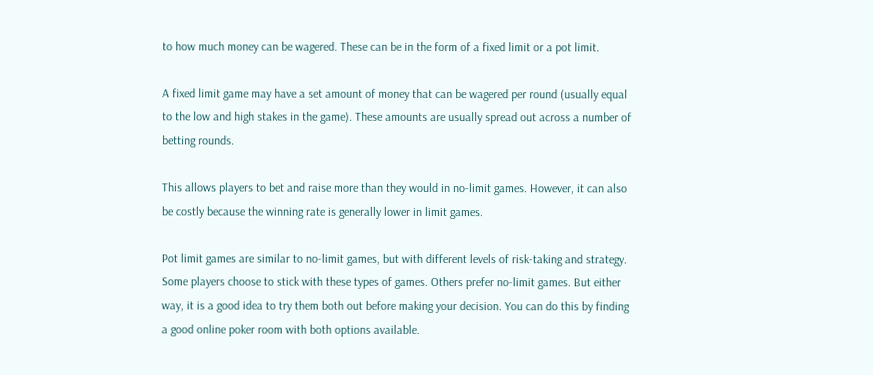to how much money can be wagered. These can be in the form of a fixed limit or a pot limit.

A fixed limit game may have a set amount of money that can be wagered per round (usually equal to the low and high stakes in the game). These amounts are usually spread out across a number of betting rounds.

This allows players to bet and raise more than they would in no-limit games. However, it can also be costly because the winning rate is generally lower in limit games.

Pot limit games are similar to no-limit games, but with different levels of risk-taking and strategy. Some players choose to stick with these types of games. Others prefer no-limit games. But either way, it is a good idea to try them both out before making your decision. You can do this by finding a good online poker room with both options available.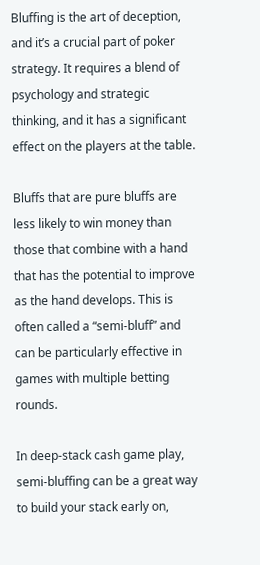Bluffing is the art of deception, and it’s a crucial part of poker strategy. It requires a blend of psychology and strategic thinking, and it has a significant effect on the players at the table.

Bluffs that are pure bluffs are less likely to win money than those that combine with a hand that has the potential to improve as the hand develops. This is often called a “semi-bluff” and can be particularly effective in games with multiple betting rounds.

In deep-stack cash game play, semi-bluffing can be a great way to build your stack early on,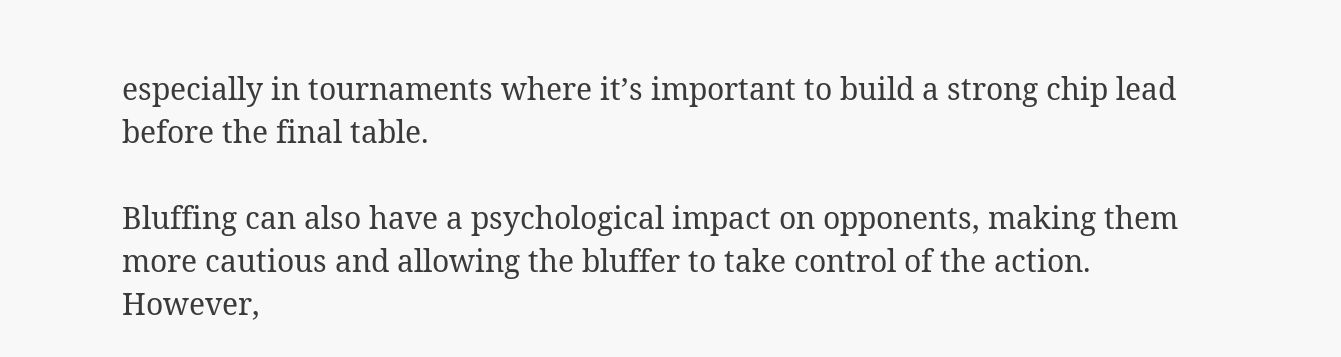especially in tournaments where it’s important to build a strong chip lead before the final table.

Bluffing can also have a psychological impact on opponents, making them more cautious and allowing the bluffer to take control of the action. However,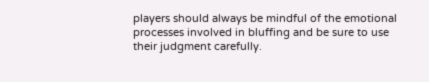players should always be mindful of the emotional processes involved in bluffing and be sure to use their judgment carefully.